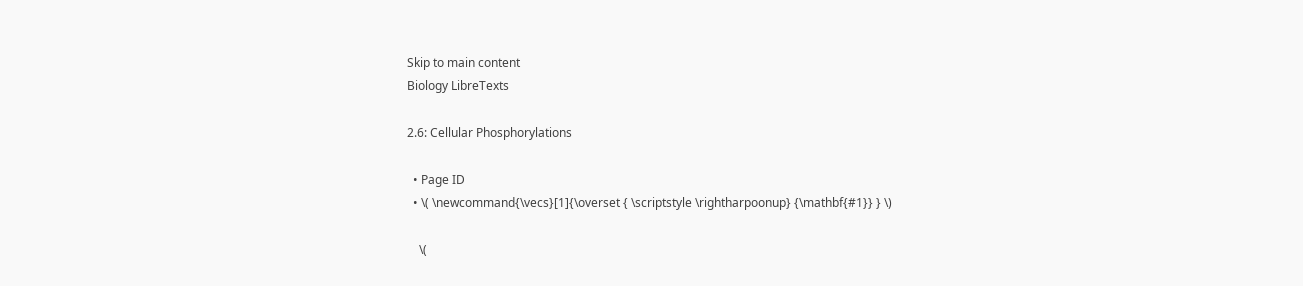Skip to main content
Biology LibreTexts

2.6: Cellular Phosphorylations

  • Page ID
  • \( \newcommand{\vecs}[1]{\overset { \scriptstyle \rightharpoonup} {\mathbf{#1}} } \)

    \(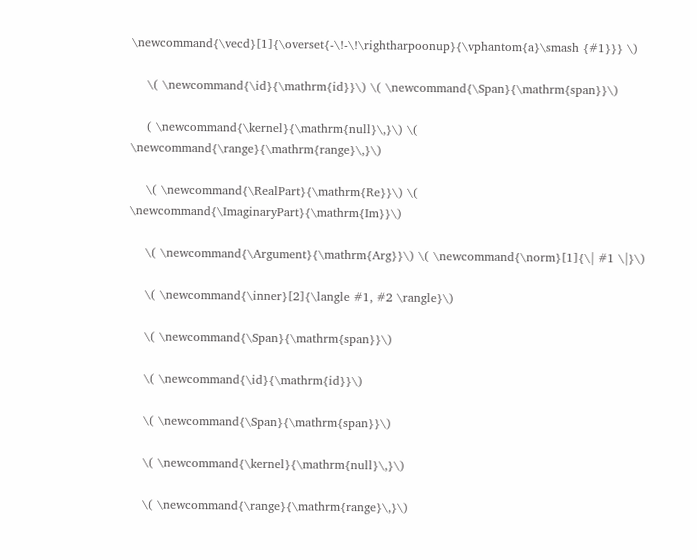\newcommand{\vecd}[1]{\overset{-\!-\!\rightharpoonup}{\vphantom{a}\smash {#1}}} \)

    \( \newcommand{\id}{\mathrm{id}}\) \( \newcommand{\Span}{\mathrm{span}}\)

    ( \newcommand{\kernel}{\mathrm{null}\,}\) \( \newcommand{\range}{\mathrm{range}\,}\)

    \( \newcommand{\RealPart}{\mathrm{Re}}\) \( \newcommand{\ImaginaryPart}{\mathrm{Im}}\)

    \( \newcommand{\Argument}{\mathrm{Arg}}\) \( \newcommand{\norm}[1]{\| #1 \|}\)

    \( \newcommand{\inner}[2]{\langle #1, #2 \rangle}\)

    \( \newcommand{\Span}{\mathrm{span}}\)

    \( \newcommand{\id}{\mathrm{id}}\)

    \( \newcommand{\Span}{\mathrm{span}}\)

    \( \newcommand{\kernel}{\mathrm{null}\,}\)

    \( \newcommand{\range}{\mathrm{range}\,}\)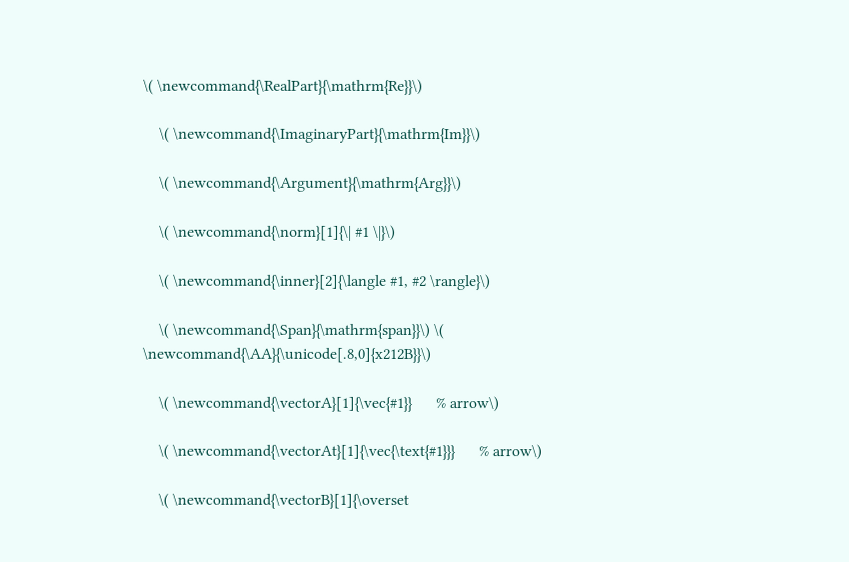\( \newcommand{\RealPart}{\mathrm{Re}}\)

    \( \newcommand{\ImaginaryPart}{\mathrm{Im}}\)

    \( \newcommand{\Argument}{\mathrm{Arg}}\)

    \( \newcommand{\norm}[1]{\| #1 \|}\)

    \( \newcommand{\inner}[2]{\langle #1, #2 \rangle}\)

    \( \newcommand{\Span}{\mathrm{span}}\) \( \newcommand{\AA}{\unicode[.8,0]{x212B}}\)

    \( \newcommand{\vectorA}[1]{\vec{#1}}      % arrow\)

    \( \newcommand{\vectorAt}[1]{\vec{\text{#1}}}      % arrow\)

    \( \newcommand{\vectorB}[1]{\overset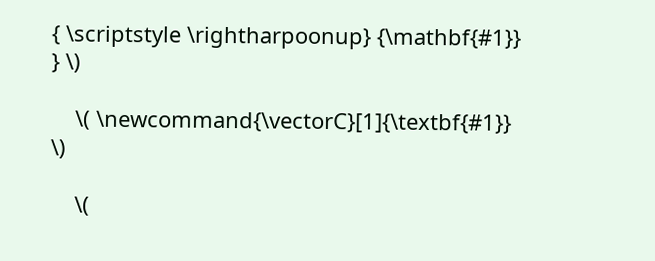{ \scriptstyle \rightharpoonup} {\mathbf{#1}} } \)

    \( \newcommand{\vectorC}[1]{\textbf{#1}} \)

    \(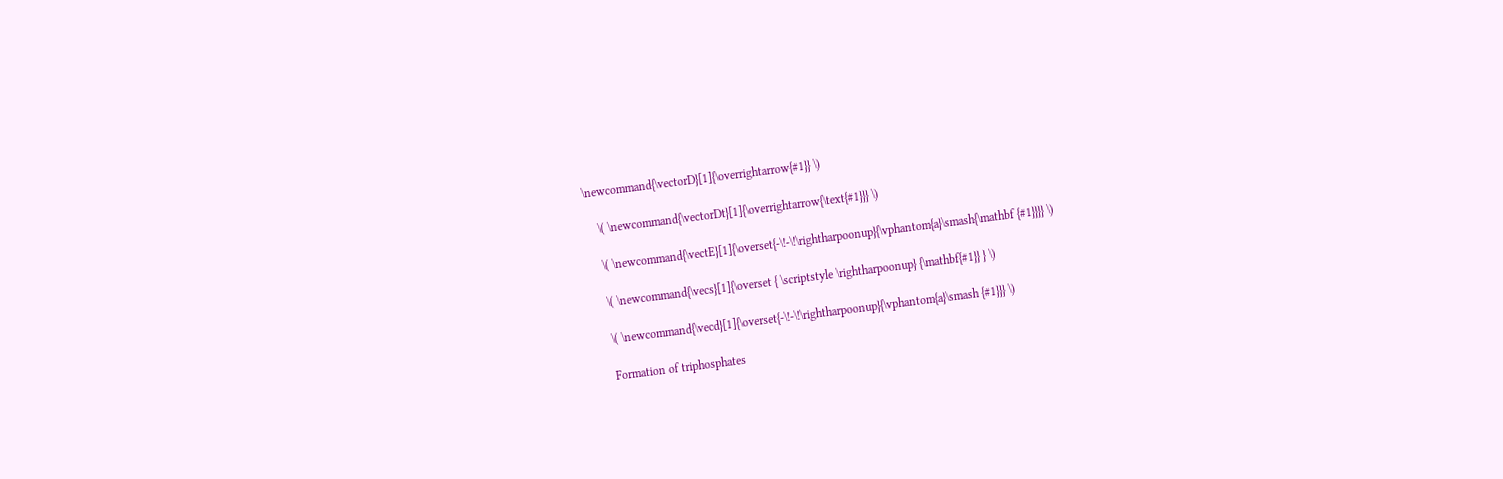\newcommand{\vectorD}[1]{\overrightarrow{#1}} \)

    \( \newcommand{\vectorDt}[1]{\overrightarrow{\text{#1}}} \)

    \( \newcommand{\vectE}[1]{\overset{-\!-\!\rightharpoonup}{\vphantom{a}\smash{\mathbf {#1}}}} \)

    \( \newcommand{\vecs}[1]{\overset { \scriptstyle \rightharpoonup} {\mathbf{#1}} } \)

    \( \newcommand{\vecd}[1]{\overset{-\!-\!\rightharpoonup}{\vphantom{a}\smash {#1}}} \)

    Formation of triphosphates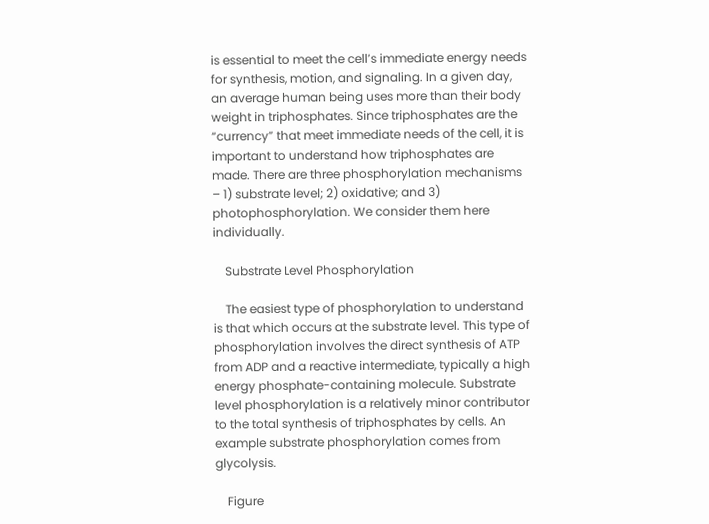is essential to meet the cell’s immediate energy needs for synthesis, motion, and signaling. In a given day, an average human being uses more than their body weight in triphosphates. Since triphosphates are the “currency” that meet immediate needs of the cell, it is important to understand how triphosphates are made. There are three phosphorylation mechanisms – 1) substrate level; 2) oxidative; and 3) photophosphorylation. We consider them here individually.

    Substrate Level Phosphorylation

    The easiest type of phosphorylation to understand is that which occurs at the substrate level. This type of phosphorylation involves the direct synthesis of ATP from ADP and a reactive intermediate, typically a high energy phosphate-containing molecule. Substrate level phosphorylation is a relatively minor contributor to the total synthesis of triphosphates by cells. An example substrate phosphorylation comes from glycolysis.

    Figure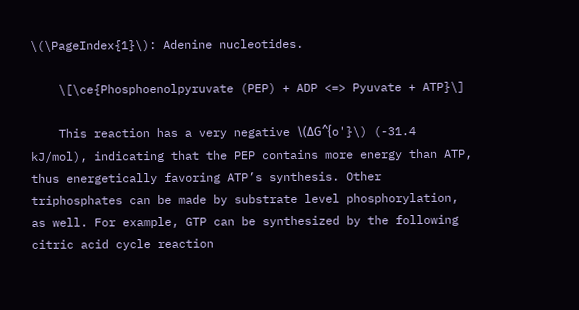\(\PageIndex{1}\): Adenine nucleotides.

    \[\ce{Phosphoenolpyruvate (PEP) + ADP <=> Pyuvate + ATP}\]

    This reaction has a very negative \(ΔG^{o'}\) (-31.4 kJ/mol), indicating that the PEP contains more energy than ATP, thus energetically favoring ATP’s synthesis. Other triphosphates can be made by substrate level phosphorylation, as well. For example, GTP can be synthesized by the following citric acid cycle reaction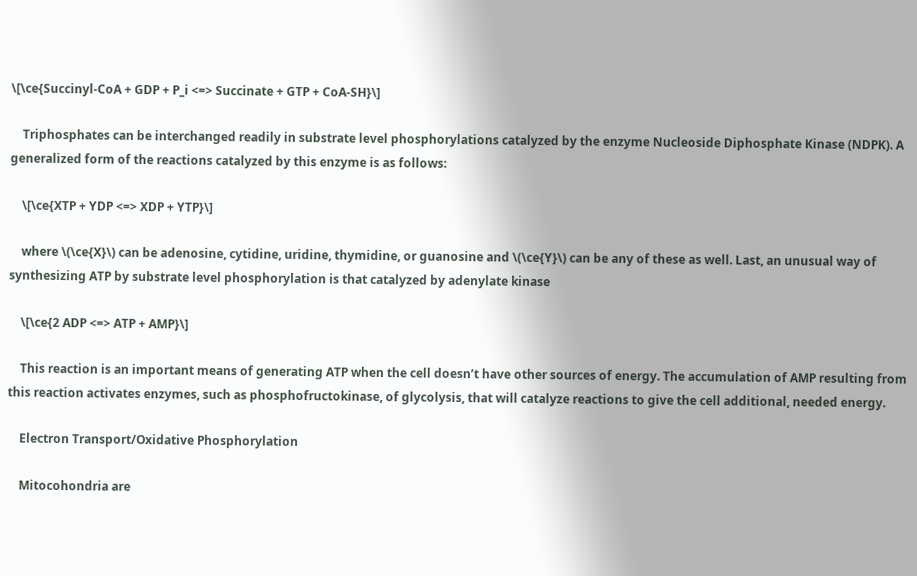\[\ce{Succinyl-CoA + GDP + P_i <=> Succinate + GTP + CoA-SH}\]

    Triphosphates can be interchanged readily in substrate level phosphorylations catalyzed by the enzyme Nucleoside Diphosphate Kinase (NDPK). A generalized form of the reactions catalyzed by this enzyme is as follows:

    \[\ce{XTP + YDP <=> XDP + YTP}\]

    where \(\ce{X}\) can be adenosine, cytidine, uridine, thymidine, or guanosine and \(\ce{Y}\) can be any of these as well. Last, an unusual way of synthesizing ATP by substrate level phosphorylation is that catalyzed by adenylate kinase

    \[\ce{2 ADP <=> ATP + AMP}\]

    This reaction is an important means of generating ATP when the cell doesn’t have other sources of energy. The accumulation of AMP resulting from this reaction activates enzymes, such as phosphofructokinase, of glycolysis, that will catalyze reactions to give the cell additional, needed energy.

    Electron Transport/Oxidative Phosphorylation

    Mitocohondria are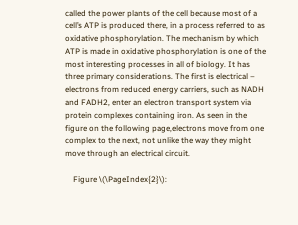called the power plants of the cell because most of a cell’s ATP is produced there, in a process referred to as oxidative phosphorylation. The mechanism by which ATP is made in oxidative phosphorylation is one of the most interesting processes in all of biology. It has three primary considerations. The first is electrical – electrons from reduced energy carriers, such as NADH and FADH2, enter an electron transport system via protein complexes containing iron. As seen in the figure on the following page,electrons move from one complex to the next, not unlike the way they might move through an electrical circuit.

    Figure \(\PageIndex{2}\):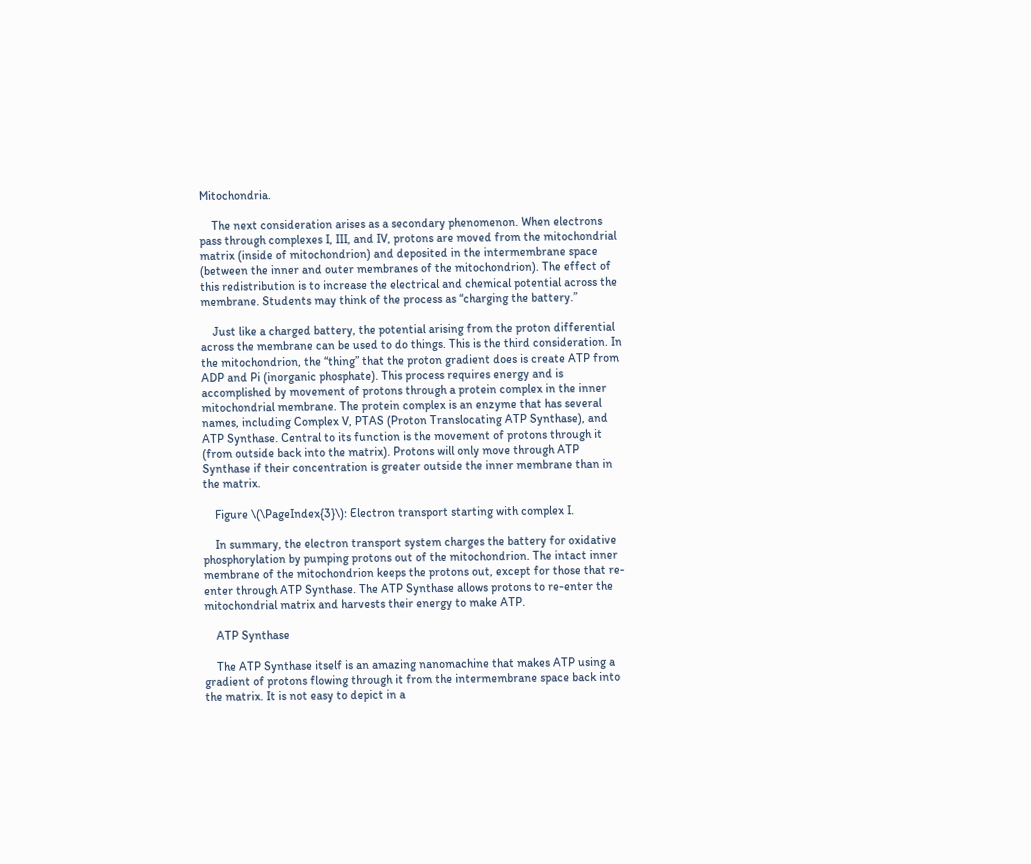Mitochondria.

    The next consideration arises as a secondary phenomenon. When electrons pass through complexes I, III, and IV, protons are moved from the mitochondrial matrix (inside of mitochondrion) and deposited in the intermembrane space (between the inner and outer membranes of the mitochondrion). The effect of this redistribution is to increase the electrical and chemical potential across the membrane. Students may think of the process as “charging the battery.”

    Just like a charged battery, the potential arising from the proton differential across the membrane can be used to do things. This is the third consideration. In the mitochondrion, the “thing” that the proton gradient does is create ATP from ADP and Pi (inorganic phosphate). This process requires energy and is accomplished by movement of protons through a protein complex in the inner mitochondrial membrane. The protein complex is an enzyme that has several names, including Complex V, PTAS (Proton Translocating ATP Synthase), and ATP Synthase. Central to its function is the movement of protons through it (from outside back into the matrix). Protons will only move through ATP Synthase if their concentration is greater outside the inner membrane than in the matrix.

    Figure \(\PageIndex{3}\): Electron transport starting with complex I.

    In summary, the electron transport system charges the battery for oxidative phosphorylation by pumping protons out of the mitochondrion. The intact inner membrane of the mitochondrion keeps the protons out, except for those that re-enter through ATP Synthase. The ATP Synthase allows protons to re-enter the mitochondrial matrix and harvests their energy to make ATP.

    ATP Synthase

    The ATP Synthase itself is an amazing nanomachine that makes ATP using a gradient of protons flowing through it from the intermembrane space back into the matrix. It is not easy to depict in a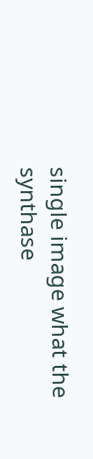single image what the synthase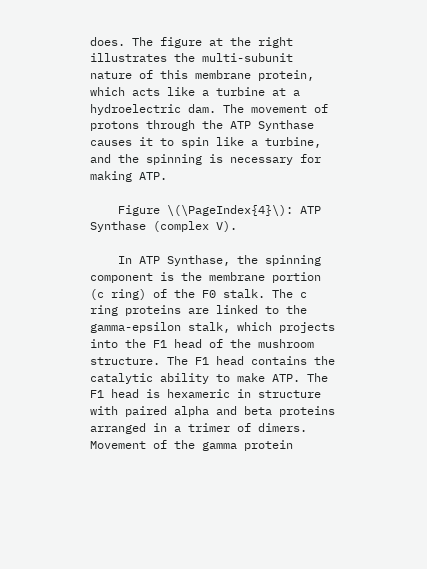does. The figure at the right illustrates the multi-subunit nature of this membrane protein, which acts like a turbine at a hydroelectric dam. The movement of protons through the ATP Synthase causes it to spin like a turbine, and the spinning is necessary for making ATP.

    Figure \(\PageIndex{4}\): ATP Synthase (complex V).

    In ATP Synthase, the spinning component is the membrane portion (c ring) of the F0 stalk. The c ring proteins are linked to the gamma-epsilon stalk, which projects into the F1 head of the mushroom structure. The F1 head contains the catalytic ability to make ATP. The F1 head is hexameric in structure with paired alpha and beta proteins arranged in a trimer of dimers. Movement of the gamma protein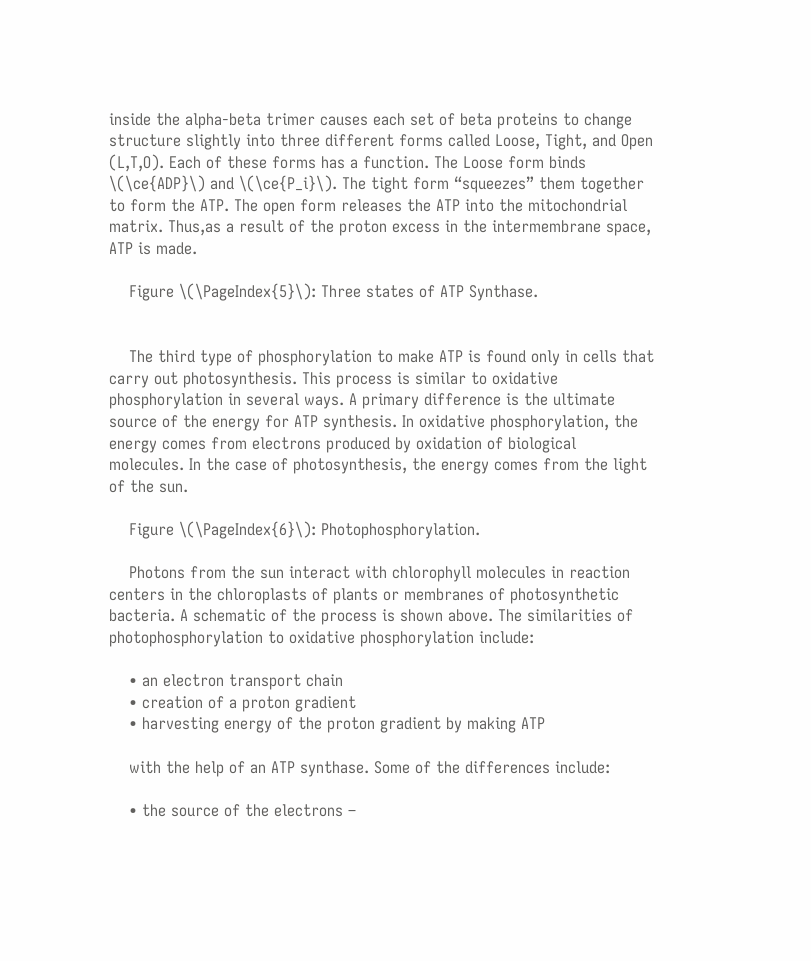inside the alpha-beta trimer causes each set of beta proteins to change structure slightly into three different forms called Loose, Tight, and Open (L,T,O). Each of these forms has a function. The Loose form binds \(\ce{ADP}\) and \(\ce{P_i}\). The tight form “squeezes” them together to form the ATP. The open form releases the ATP into the mitochondrial matrix. Thus,as a result of the proton excess in the intermembrane space, ATP is made.

    Figure \(\PageIndex{5}\): Three states of ATP Synthase.


    The third type of phosphorylation to make ATP is found only in cells that carry out photosynthesis. This process is similar to oxidative phosphorylation in several ways. A primary difference is the ultimate source of the energy for ATP synthesis. In oxidative phosphorylation, the energy comes from electrons produced by oxidation of biological molecules. In the case of photosynthesis, the energy comes from the light of the sun.

    Figure \(\PageIndex{6}\): Photophosphorylation.

    Photons from the sun interact with chlorophyll molecules in reaction centers in the chloroplasts of plants or membranes of photosynthetic bacteria. A schematic of the process is shown above. The similarities of photophosphorylation to oxidative phosphorylation include:

    • an electron transport chain
    • creation of a proton gradient
    • harvesting energy of the proton gradient by making ATP

    with the help of an ATP synthase. Some of the differences include:

    • the source of the electrons –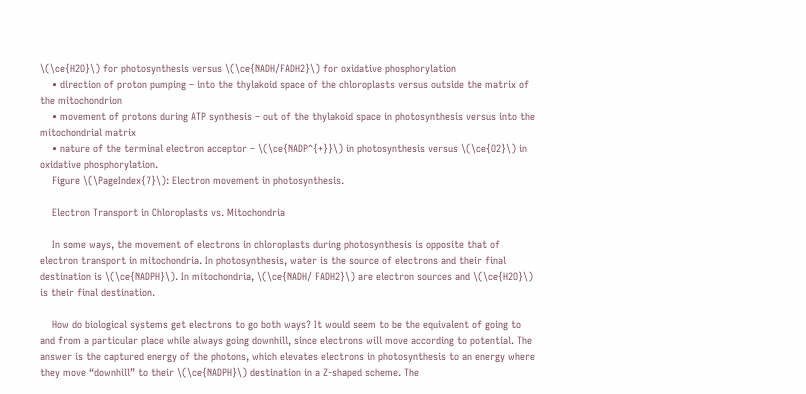\(\ce{H2O}\) for photosynthesis versus \(\ce{NADH/FADH2}\) for oxidative phosphorylation
    • direction of proton pumping – into the thylakoid space of the chloroplasts versus outside the matrix of the mitochondrion
    • movement of protons during ATP synthesis – out of the thylakoid space in photosynthesis versus into the mitochondrial matrix
    • nature of the terminal electron acceptor – \(\ce{NADP^{+}}\) in photosynthesis versus \(\ce{O2}\) in oxidative phosphorylation.
    Figure \(\PageIndex{7}\): Electron movement in photosynthesis.

    Electron Transport in Chloroplasts vs. Mitochondria

    In some ways, the movement of electrons in chloroplasts during photosynthesis is opposite that of electron transport in mitochondria. In photosynthesis, water is the source of electrons and their final destination is \(\ce{NADPH}\). In mitochondria, \(\ce{NADH/ FADH2}\) are electron sources and \(\ce{H2O}\) is their final destination.

    How do biological systems get electrons to go both ways? It would seem to be the equivalent of going to and from a particular place while always going downhill, since electrons will move according to potential. The answer is the captured energy of the photons, which elevates electrons in photosynthesis to an energy where they move “downhill” to their \(\ce{NADPH}\) destination in a Z-shaped scheme. The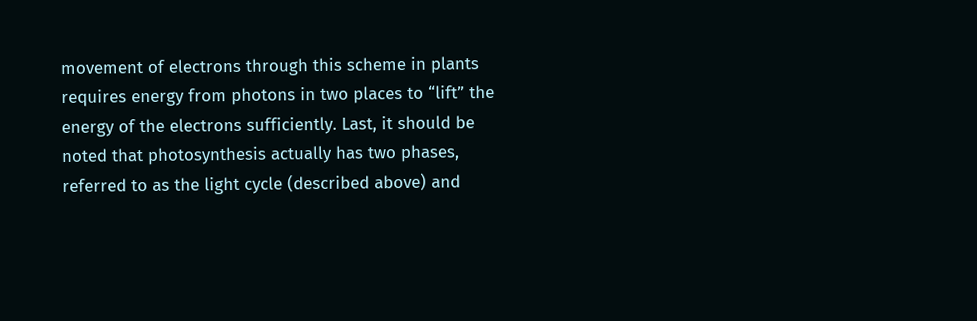movement of electrons through this scheme in plants requires energy from photons in two places to “lift” the energy of the electrons sufficiently. Last, it should be noted that photosynthesis actually has two phases, referred to as the light cycle (described above) and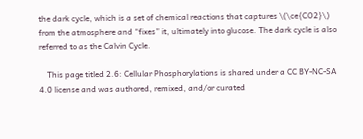the dark cycle, which is a set of chemical reactions that captures \(\ce{CO2}\) from the atmosphere and “fixes” it, ultimately into glucose. The dark cycle is also referred to as the Calvin Cycle.

    This page titled 2.6: Cellular Phosphorylations is shared under a CC BY-NC-SA 4.0 license and was authored, remixed, and/or curated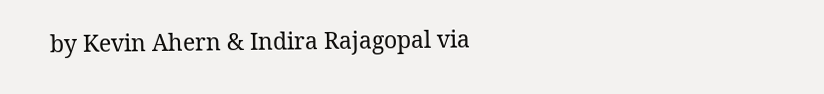by Kevin Ahern & Indira Rajagopal via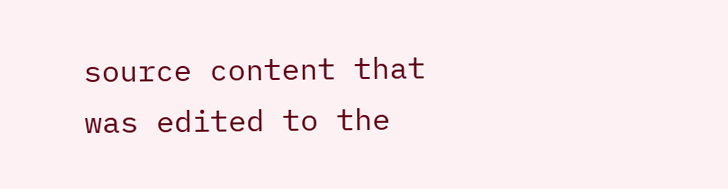source content that was edited to the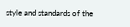style and standards of the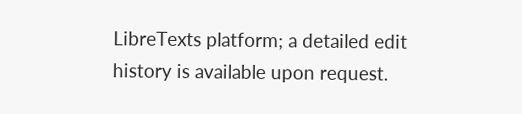LibreTexts platform; a detailed edit history is available upon request.